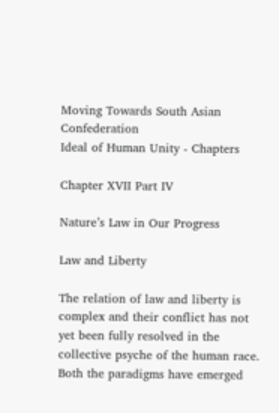Moving Towards South Asian Confederation
Ideal of Human Unity - Chapters

Chapter XVII Part IV

Nature’s Law in Our Progress

Law and Liberty

The relation of law and liberty is complex and their conflict has not yet been fully resolved in the collective psyche of the human race. Both the paradigms have emerged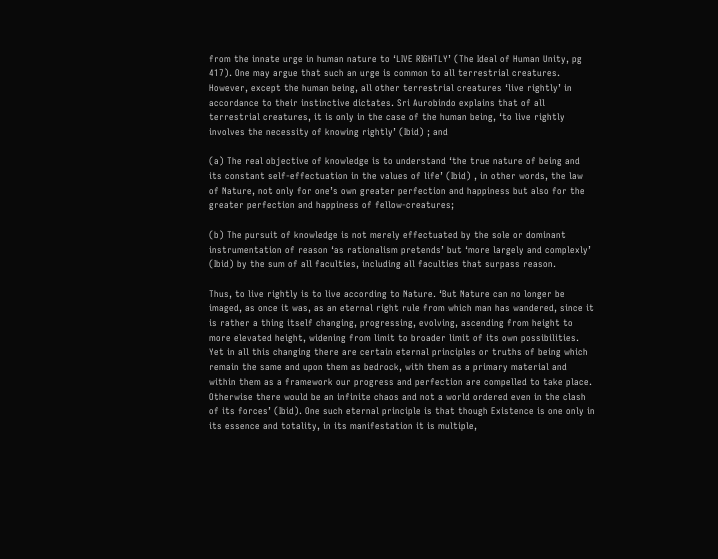from the innate urge in human nature to ‘LIVE RIGHTLY’ (The Ideal of Human Unity, pg 417). One may argue that such an urge is common to all terrestrial creatures. However, except the human being, all other terrestrial creatures ‘live rightly’ in accordance to their instinctive dictates. Sri Aurobindo explains that of all terrestrial creatures, it is only in the case of the human being, ‘to live rightly involves the necessity of knowing rightly’ (Ibid) ; and

(a) The real objective of knowledge is to understand ‘the true nature of being and its constant self-effectuation in the values of life’ (Ibid) , in other words, the law of Nature, not only for one’s own greater perfection and happiness but also for the greater perfection and happiness of fellow-creatures;

(b) The pursuit of knowledge is not merely effectuated by the sole or dominant instrumentation of reason ‘as rationalism pretends’ but ‘more largely and complexly’ (Ibid) by the sum of all faculties, including all faculties that surpass reason.

Thus, to live rightly is to live according to Nature. ‘But Nature can no longer be imaged, as once it was, as an eternal right rule from which man has wandered, since it is rather a thing itself changing, progressing, evolving, ascending from height to more elevated height, widening from limit to broader limit of its own possibilities. Yet in all this changing there are certain eternal principles or truths of being which remain the same and upon them as bedrock, with them as a primary material and within them as a framework our progress and perfection are compelled to take place. Otherwise there would be an infinite chaos and not a world ordered even in the clash of its forces’ (Ibid). One such eternal principle is that though Existence is one only in its essence and totality, in its manifestation it is multiple,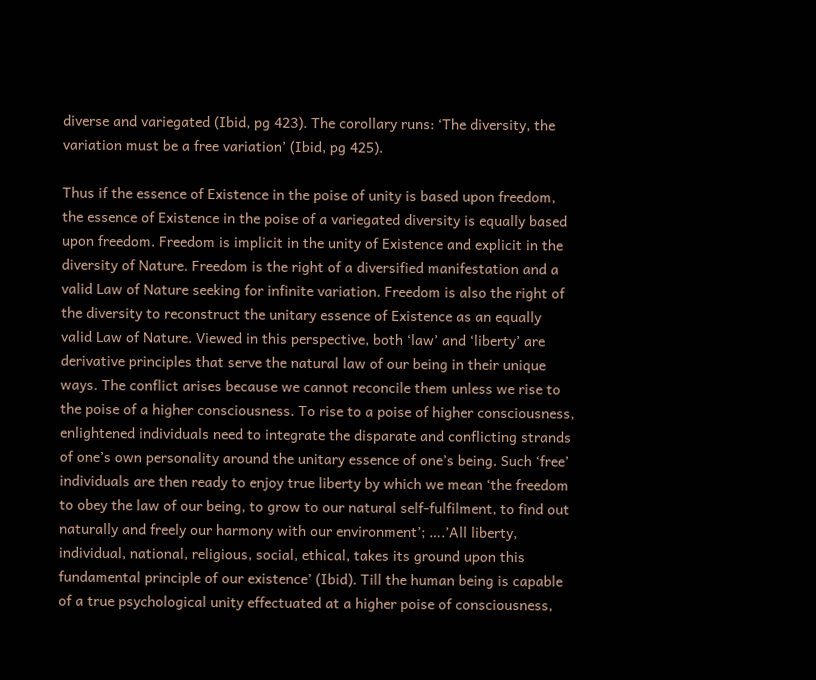diverse and variegated (Ibid, pg 423). The corollary runs: ‘The diversity, the variation must be a free variation’ (Ibid, pg 425).

Thus if the essence of Existence in the poise of unity is based upon freedom, the essence of Existence in the poise of a variegated diversity is equally based upon freedom. Freedom is implicit in the unity of Existence and explicit in the diversity of Nature. Freedom is the right of a diversified manifestation and a valid Law of Nature seeking for infinite variation. Freedom is also the right of the diversity to reconstruct the unitary essence of Existence as an equally valid Law of Nature. Viewed in this perspective, both ‘law’ and ‘liberty’ are derivative principles that serve the natural law of our being in their unique ways. The conflict arises because we cannot reconcile them unless we rise to the poise of a higher consciousness. To rise to a poise of higher consciousness, enlightened individuals need to integrate the disparate and conflicting strands of one’s own personality around the unitary essence of one’s being. Such ‘free’ individuals are then ready to enjoy true liberty by which we mean ‘the freedom to obey the law of our being, to grow to our natural self-fulfilment, to find out naturally and freely our harmony with our environment’; ….’All liberty, individual, national, religious, social, ethical, takes its ground upon this fundamental principle of our existence’ (Ibid). Till the human being is capable of a true psychological unity effectuated at a higher poise of consciousness,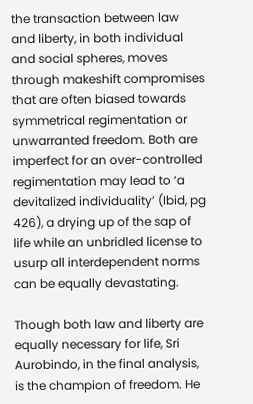the transaction between law and liberty, in both individual and social spheres, moves through makeshift compromises that are often biased towards symmetrical regimentation or unwarranted freedom. Both are imperfect for an over-controlled regimentation may lead to ‘a devitalized individuality’ (Ibid, pg 426), a drying up of the sap of life while an unbridled license to usurp all interdependent norms can be equally devastating.

Though both law and liberty are equally necessary for life, Sri Aurobindo, in the final analysis, is the champion of freedom. He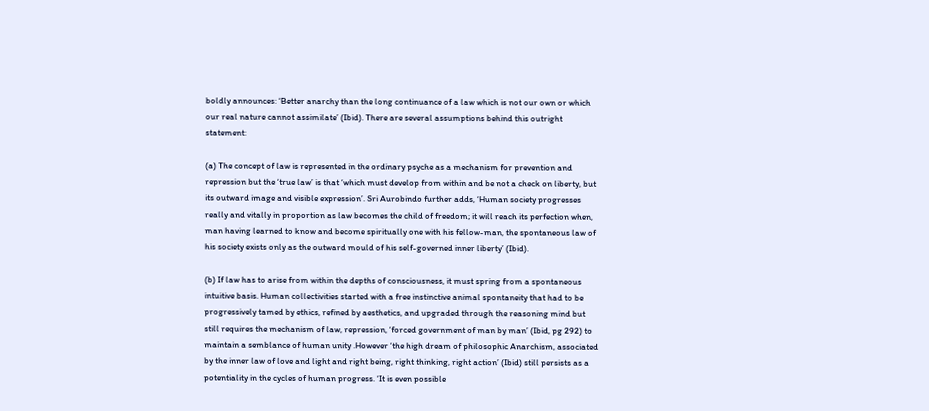boldly announces: ‘Better anarchy than the long continuance of a law which is not our own or which our real nature cannot assimilate’ (Ibid). There are several assumptions behind this outright statement:

(a) The concept of law is represented in the ordinary psyche as a mechanism for prevention and repression but the ‘true law’ is that ‘which must develop from within and be not a check on liberty, but its outward image and visible expression’. Sri Aurobindo further adds, ‘Human society progresses really and vitally in proportion as law becomes the child of freedom; it will reach its perfection when, man having learned to know and become spiritually one with his fellow-man, the spontaneous law of his society exists only as the outward mould of his self-governed inner liberty’ (Ibid).

(b) If law has to arise from within the depths of consciousness, it must spring from a spontaneous intuitive basis. Human collectivities started with a free instinctive animal spontaneity that had to be progressively tamed by ethics, refined by aesthetics, and upgraded through the reasoning mind but still requires the mechanism of law, repression, ‘forced government of man by man’ (Ibid, pg 292) to maintain a semblance of human unity .However ‘the high dream of philosophic Anarchism, associated by the inner law of love and light and right being, right thinking, right action’ (Ibid) still persists as a potentiality in the cycles of human progress. ‘It is even possible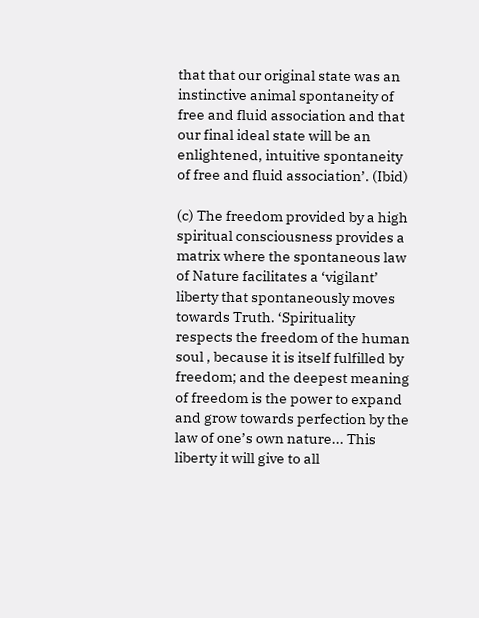that that our original state was an instinctive animal spontaneity of free and fluid association and that our final ideal state will be an enlightened, intuitive spontaneity of free and fluid association’. (Ibid)

(c) The freedom provided by a high spiritual consciousness provides a matrix where the spontaneous law of Nature facilitates a ‘vigilant’ liberty that spontaneously moves towards Truth. ‘Spirituality respects the freedom of the human soul , because it is itself fulfilled by freedom; and the deepest meaning of freedom is the power to expand and grow towards perfection by the law of one’s own nature... This liberty it will give to all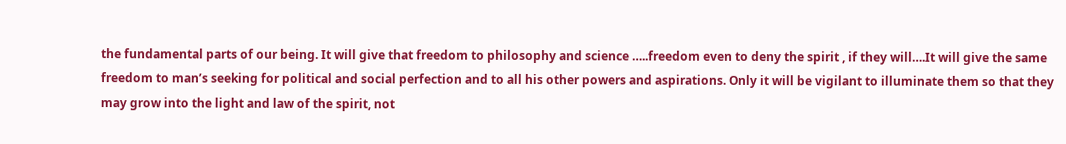the fundamental parts of our being. It will give that freedom to philosophy and science …..freedom even to deny the spirit , if they will….It will give the same freedom to man’s seeking for political and social perfection and to all his other powers and aspirations. Only it will be vigilant to illuminate them so that they may grow into the light and law of the spirit, not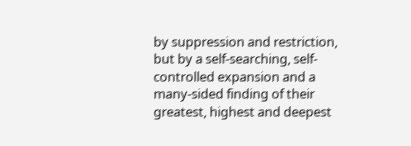by suppression and restriction, but by a self-searching, self-controlled expansion and a many-sided finding of their greatest, highest and deepest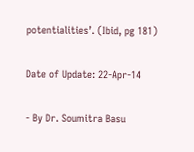potentialities’. (Ibid, pg 181)

Date of Update: 22-Apr-14

- By Dr. Soumitra Basu